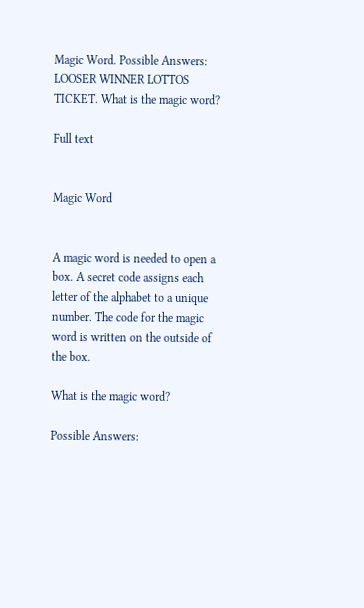Magic Word. Possible Answers: LOOSER WINNER LOTTOS TICKET. What is the magic word?

Full text


Magic Word


A magic word is needed to open a box. A secret code assigns each letter of the alphabet to a unique number. The code for the magic word is written on the outside of the box.

What is the magic word?

Possible Answers: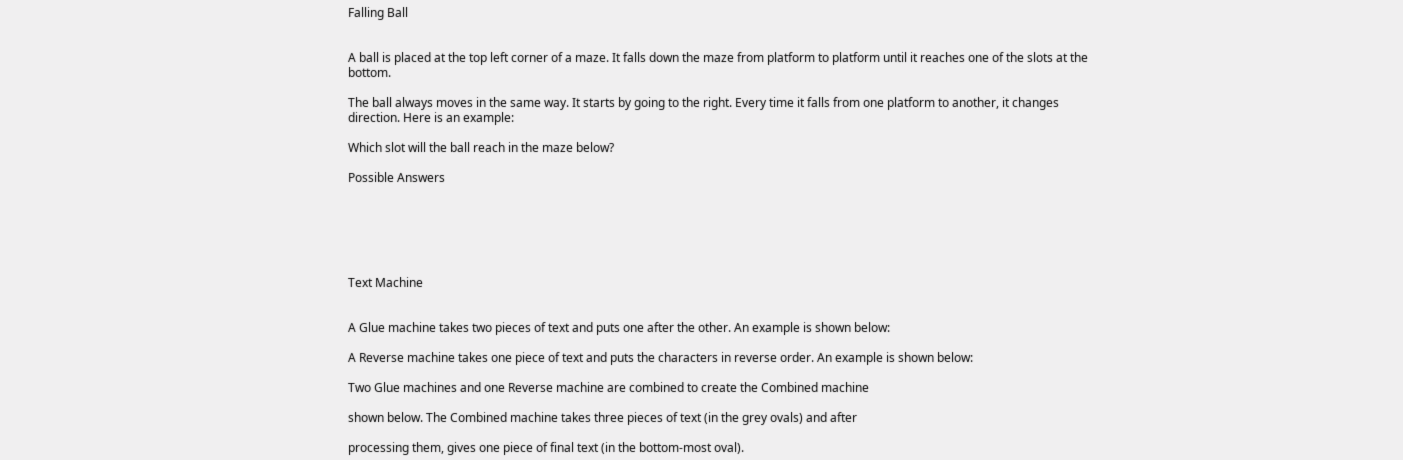Falling Ball


A ball is placed at the top left corner of a maze. It falls down the maze from platform to platform until it reaches one of the slots at the bottom.

The ball always moves in the same way. It starts by going to the right. Every time it falls from one platform to another, it changes direction. Here is an example:

Which slot will the ball reach in the maze below?

Possible Answers






Text Machine


A Glue machine takes two pieces of text and puts one after the other. An example is shown below:

A Reverse machine takes one piece of text and puts the characters in reverse order. An example is shown below:

Two Glue machines and one Reverse machine are combined to create the Combined machine

shown below. The Combined machine takes three pieces of text (in the grey ovals) and after

processing them, gives one piece of final text (in the bottom-most oval).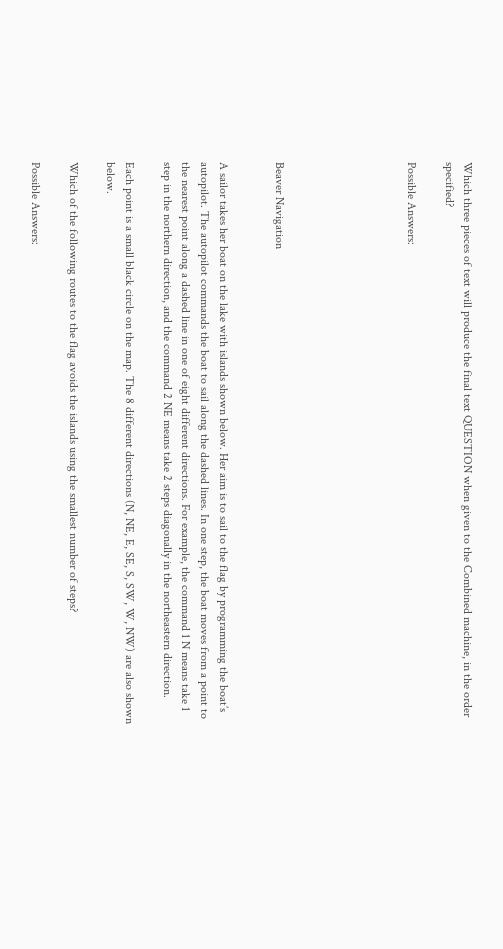Which three pieces of text will produce the final text QUESTION when given to the Combined machine, in the order specified?

Possible Answers:






Beaver Navigation


A sailor takes her boat on the lake with islands shown below. Her aim is to sail to the flag by programming the boat’s autopilot. The autopilot commands the boat to sail along the dashed lines. In one step, the boat moves from a point to the nearest point along a dashed line in one of eight different directions. For example, the command 1 N means take 1 step in the northern direction, and the command 2 NE means take 2 steps diagonally in the northeastern direction.

Each point is a small black circle on the map. The 8 different directions (N, NE, E, SE, S, SW, W, NW) are also shown below.

Which of the following routes to the flag avoids the islands using the smallest number of steps?

Possible Answers: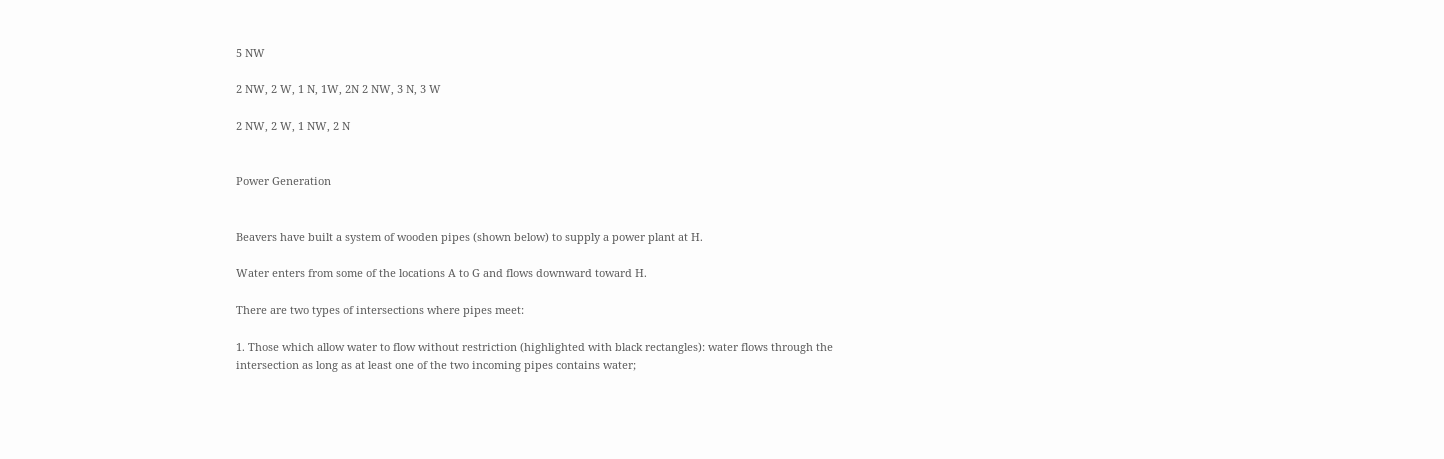5 NW

2 NW, 2 W, 1 N, 1W, 2N 2 NW, 3 N, 3 W

2 NW, 2 W, 1 NW, 2 N


Power Generation


Beavers have built a system of wooden pipes (shown below) to supply a power plant at H.

Water enters from some of the locations A to G and flows downward toward H.

There are two types of intersections where pipes meet:

1. Those which allow water to flow without restriction (highlighted with black rectangles): water flows through the intersection as long as at least one of the two incoming pipes contains water;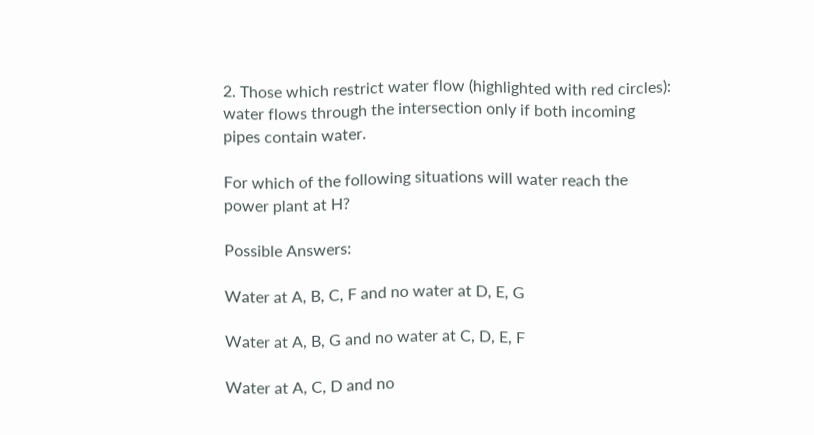2. Those which restrict water flow (highlighted with red circles): water flows through the intersection only if both incoming pipes contain water.

For which of the following situations will water reach the power plant at H?

Possible Answers:

Water at A, B, C, F and no water at D, E, G

Water at A, B, G and no water at C, D, E, F

Water at A, C, D and no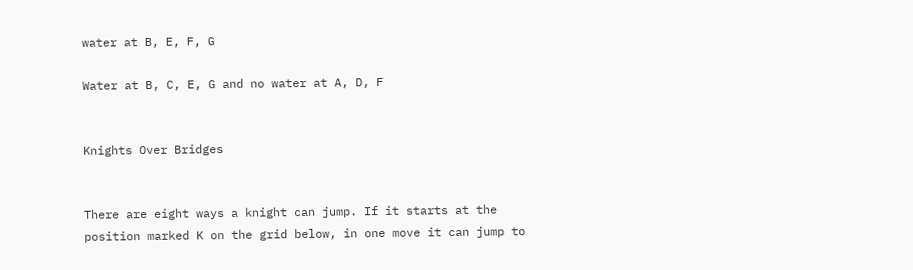water at B, E, F, G

Water at B, C, E, G and no water at A, D, F


Knights Over Bridges


There are eight ways a knight can jump. If it starts at the position marked K on the grid below, in one move it can jump to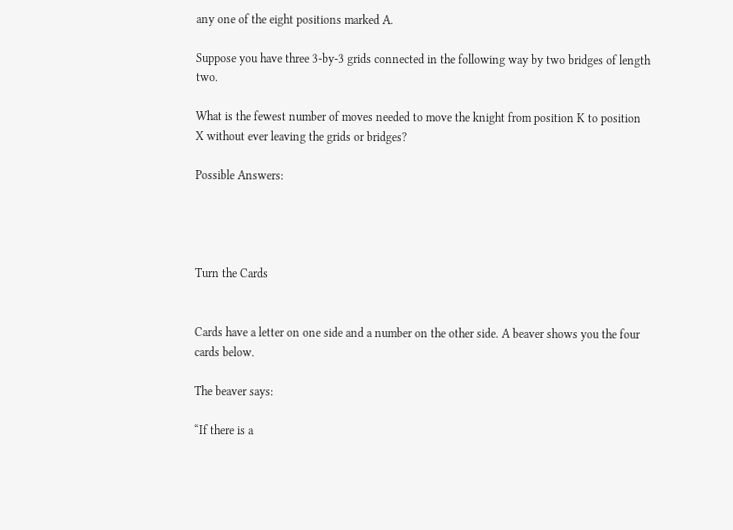any one of the eight positions marked A.

Suppose you have three 3-by-3 grids connected in the following way by two bridges of length two.

What is the fewest number of moves needed to move the knight from position K to position X without ever leaving the grids or bridges?

Possible Answers:




Turn the Cards


Cards have a letter on one side and a number on the other side. A beaver shows you the four cards below.

The beaver says:

“If there is a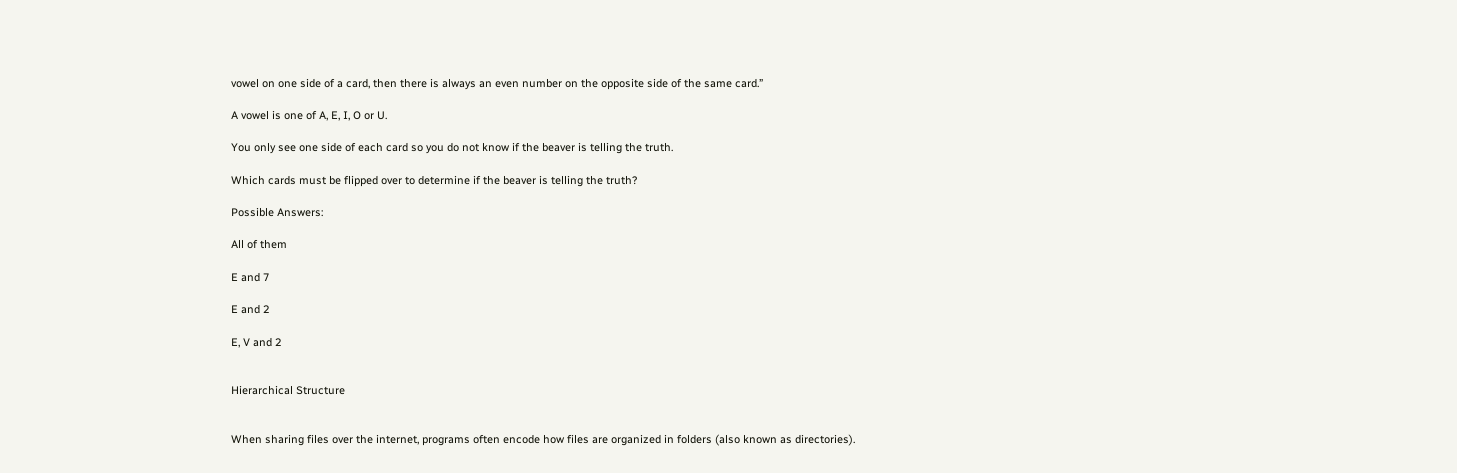vowel on one side of a card, then there is always an even number on the opposite side of the same card.”

A vowel is one of A, E, I, O or U.

You only see one side of each card so you do not know if the beaver is telling the truth.

Which cards must be flipped over to determine if the beaver is telling the truth?

Possible Answers:

All of them

E and 7

E and 2

E, V and 2


Hierarchical Structure


When sharing files over the internet, programs often encode how files are organized in folders (also known as directories).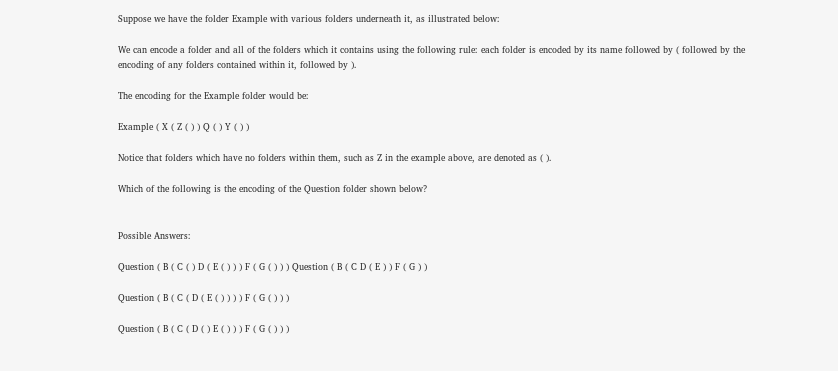Suppose we have the folder Example with various folders underneath it, as illustrated below:

We can encode a folder and all of the folders which it contains using the following rule: each folder is encoded by its name followed by ( followed by the encoding of any folders contained within it, followed by ).

The encoding for the Example folder would be:

Example ( X ( Z ( ) ) Q ( ) Y ( ) )

Notice that folders which have no folders within them, such as Z in the example above, are denoted as ( ).

Which of the following is the encoding of the Question folder shown below?


Possible Answers:

Question ( B ( C ( ) D ( E ( ) ) ) F ( G ( ) ) ) Question ( B ( C D ( E ) ) F ( G ) )

Question ( B ( C ( D ( E ( ) ) ) ) F ( G ( ) ) )

Question ( B ( C ( D ( ) E ( ) ) ) F ( G ( ) ) )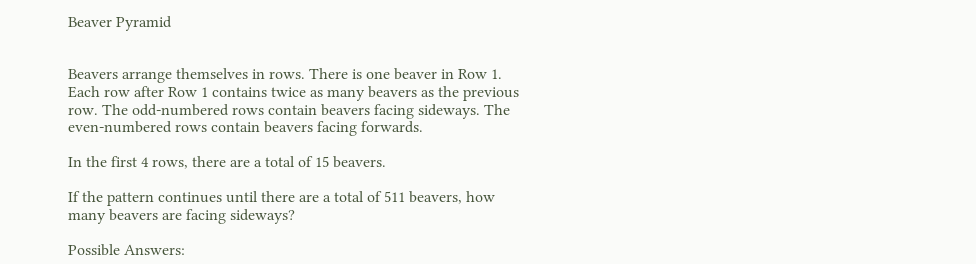Beaver Pyramid


Beavers arrange themselves in rows. There is one beaver in Row 1. Each row after Row 1 contains twice as many beavers as the previous row. The odd-numbered rows contain beavers facing sideways. The even-numbered rows contain beavers facing forwards.

In the first 4 rows, there are a total of 15 beavers.

If the pattern continues until there are a total of 511 beavers, how many beavers are facing sideways?

Possible Answers: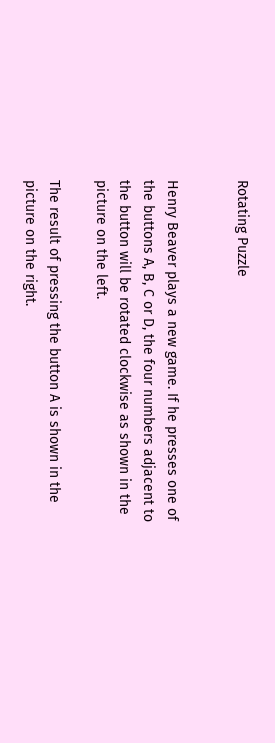Rotating Puzzle


Henry Beaver plays a new game. If he presses one of the buttons A, B, C or D, the four numbers adjacent to the button will be rotated clockwise as shown in the picture on the left.

The result of pressing the button A is shown in the picture on the right.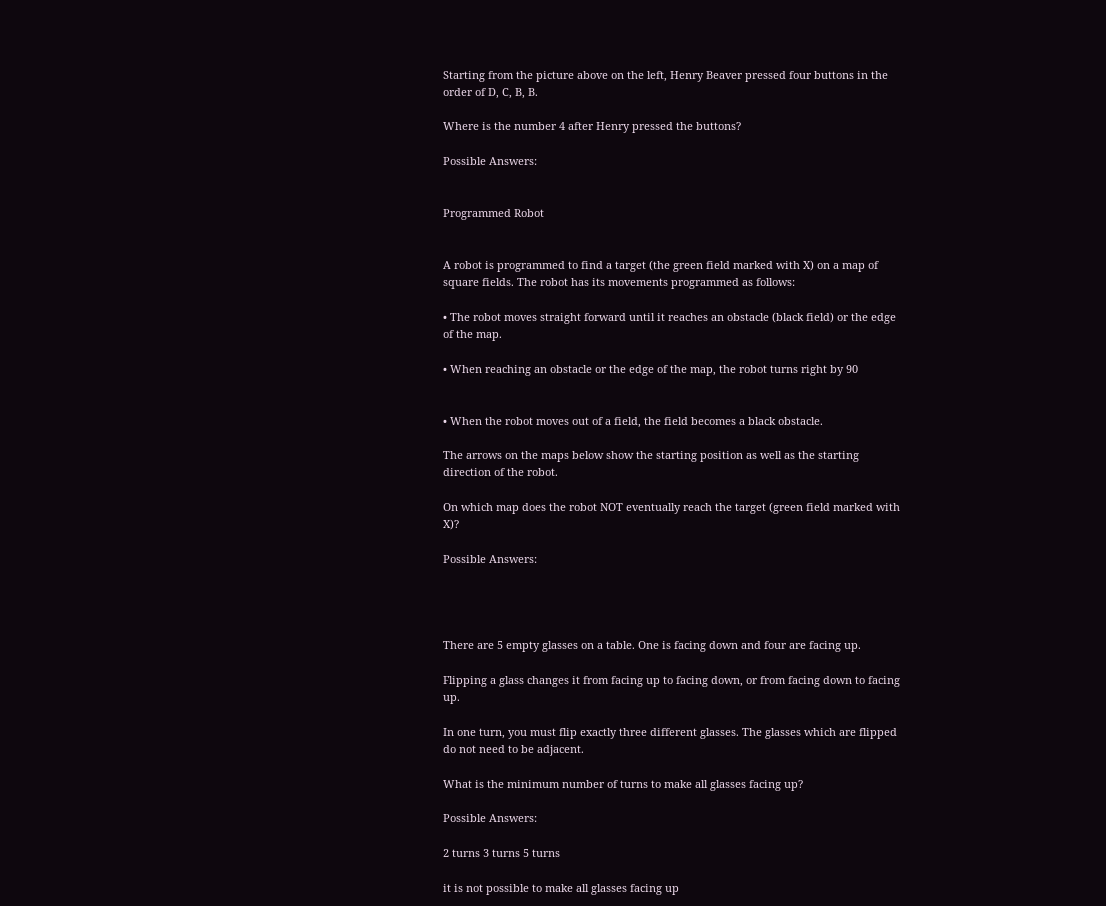Starting from the picture above on the left, Henry Beaver pressed four buttons in the order of D, C, B, B.

Where is the number 4 after Henry pressed the buttons?

Possible Answers:


Programmed Robot


A robot is programmed to find a target (the green field marked with X) on a map of square fields. The robot has its movements programmed as follows:

• The robot moves straight forward until it reaches an obstacle (black field) or the edge of the map.

• When reaching an obstacle or the edge of the map, the robot turns right by 90


• When the robot moves out of a field, the field becomes a black obstacle.

The arrows on the maps below show the starting position as well as the starting direction of the robot.

On which map does the robot NOT eventually reach the target (green field marked with X)?

Possible Answers:




There are 5 empty glasses on a table. One is facing down and four are facing up.

Flipping a glass changes it from facing up to facing down, or from facing down to facing up.

In one turn, you must flip exactly three different glasses. The glasses which are flipped do not need to be adjacent.

What is the minimum number of turns to make all glasses facing up?

Possible Answers:

2 turns 3 turns 5 turns

it is not possible to make all glasses facing up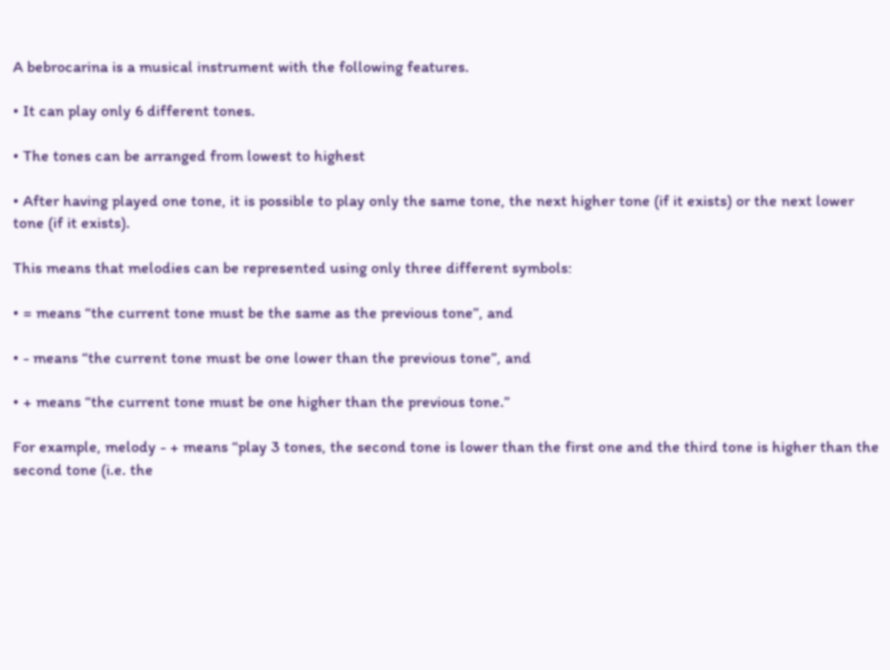A bebrocarina is a musical instrument with the following features.

• It can play only 6 different tones.

• The tones can be arranged from lowest to highest

• After having played one tone, it is possible to play only the same tone, the next higher tone (if it exists) or the next lower tone (if it exists).

This means that melodies can be represented using only three different symbols:

• = means “the current tone must be the same as the previous tone”, and

• - means “the current tone must be one lower than the previous tone”, and

• + means “the current tone must be one higher than the previous tone.”

For example, melody - + means “play 3 tones, the second tone is lower than the first one and the third tone is higher than the second tone (i.e. the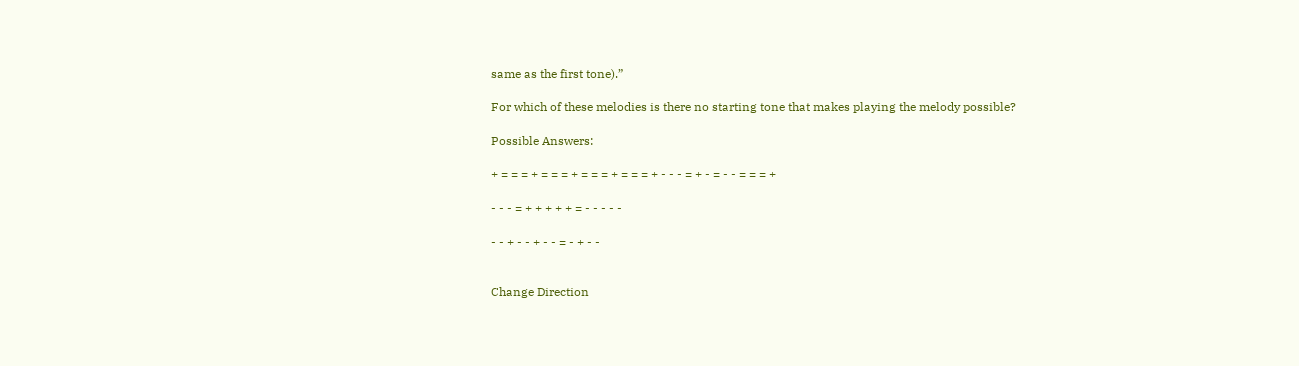same as the first tone).”

For which of these melodies is there no starting tone that makes playing the melody possible?

Possible Answers:

+ = = = + = = = + = = = + = = = + - - - = + - = - - = = = +

- - - = + + + + + = - - - - -

- - + - - + - - = - + - -


Change Direction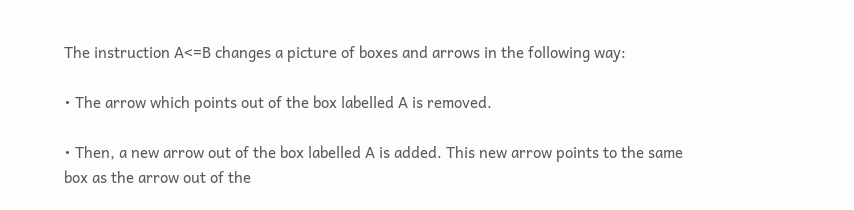The instruction A<=B changes a picture of boxes and arrows in the following way:

• The arrow which points out of the box labelled A is removed.

• Then, a new arrow out of the box labelled A is added. This new arrow points to the same box as the arrow out of the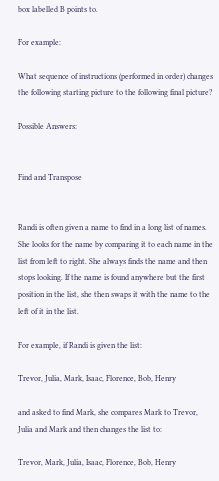box labelled B points to.

For example:

What sequence of instructions (performed in order) changes the following starting picture to the following final picture?

Possible Answers:


Find and Transpose


Randi is often given a name to find in a long list of names. She looks for the name by comparing it to each name in the list from left to right. She always finds the name and then stops looking. If the name is found anywhere but the first position in the list, she then swaps it with the name to the left of it in the list.

For example, if Randi is given the list:

Trevor, Julia, Mark, Isaac, Florence, Bob, Henry

and asked to find Mark, she compares Mark to Trevor, Julia and Mark and then changes the list to:

Trevor, Mark, Julia, Isaac, Florence, Bob, Henry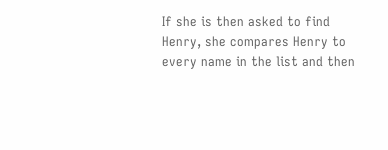If she is then asked to find Henry, she compares Henry to every name in the list and then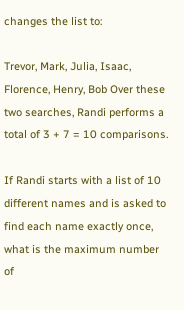changes the list to:

Trevor, Mark, Julia, Isaac, Florence, Henry, Bob Over these two searches, Randi performs a total of 3 + 7 = 10 comparisons.

If Randi starts with a list of 10 different names and is asked to find each name exactly once, what is the maximum number of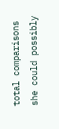total comparisons she could possibly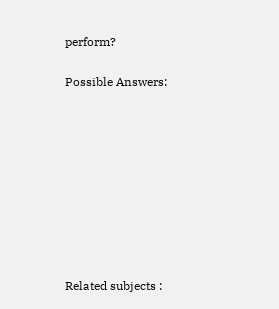perform?

Possible Answers:









Related subjects :